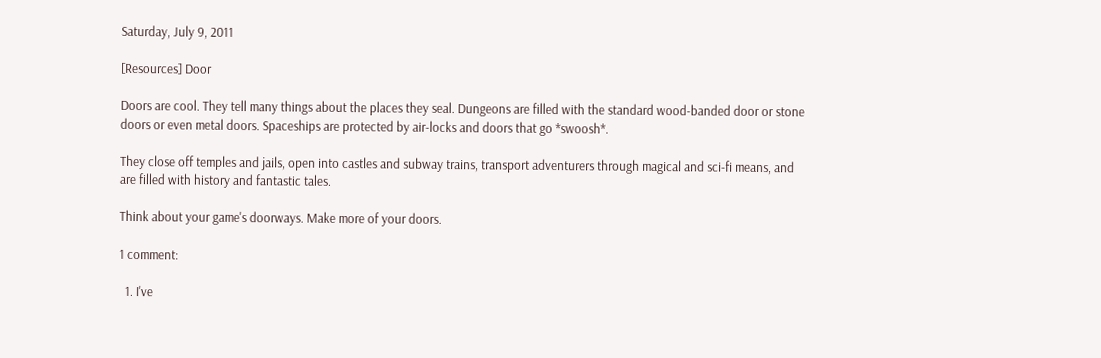Saturday, July 9, 2011

[Resources] Door

Doors are cool. They tell many things about the places they seal. Dungeons are filled with the standard wood-banded door or stone doors or even metal doors. Spaceships are protected by air-locks and doors that go *swoosh*.

They close off temples and jails, open into castles and subway trains, transport adventurers through magical and sci-fi means, and are filled with history and fantastic tales.

Think about your game's doorways. Make more of your doors.

1 comment:

  1. I've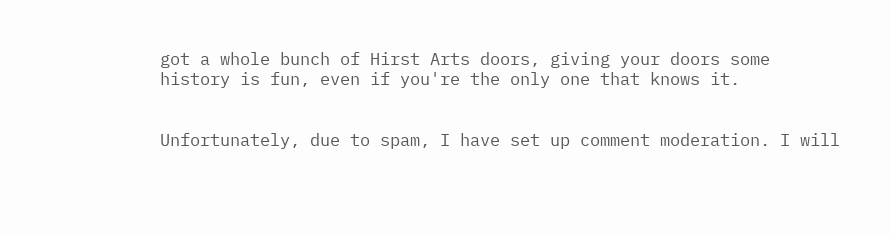got a whole bunch of Hirst Arts doors, giving your doors some history is fun, even if you're the only one that knows it.


Unfortunately, due to spam, I have set up comment moderation. I will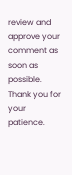review and approve your comment as soon as possible. Thank you for your patience.